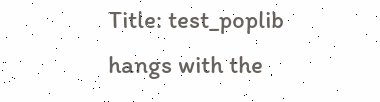Title: test_poplib hangs with the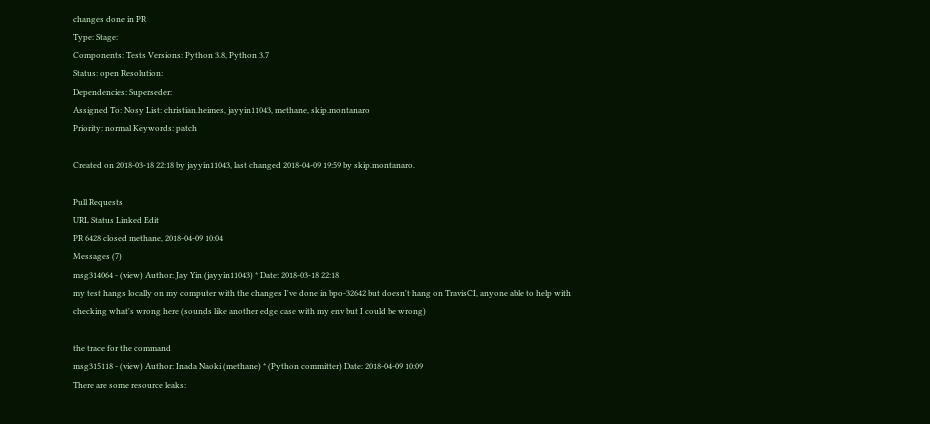changes done in PR
Type: Stage:
Components: Tests Versions: Python 3.8, Python 3.7
Status: open Resolution:
Dependencies: Superseder:
Assigned To: Nosy List: christian.heimes, jayyin11043, methane, skip.montanaro
Priority: normal Keywords: patch

Created on 2018-03-18 22:18 by jayyin11043, last changed 2018-04-09 19:59 by skip.montanaro.

Pull Requests
URL Status Linked Edit
PR 6428 closed methane, 2018-04-09 10:04
Messages (7)
msg314064 - (view) Author: Jay Yin (jayyin11043) * Date: 2018-03-18 22:18
my test hangs locally on my computer with the changes I've done in bpo-32642 but doesn't hang on TravisCI, anyone able to help with checking what's wrong here (sounds like another edge case with my env but I could be wrong)

the trace for the command
msg315118 - (view) Author: Inada Naoki (methane) * (Python committer) Date: 2018-04-09 10:09
There are some resource leaks: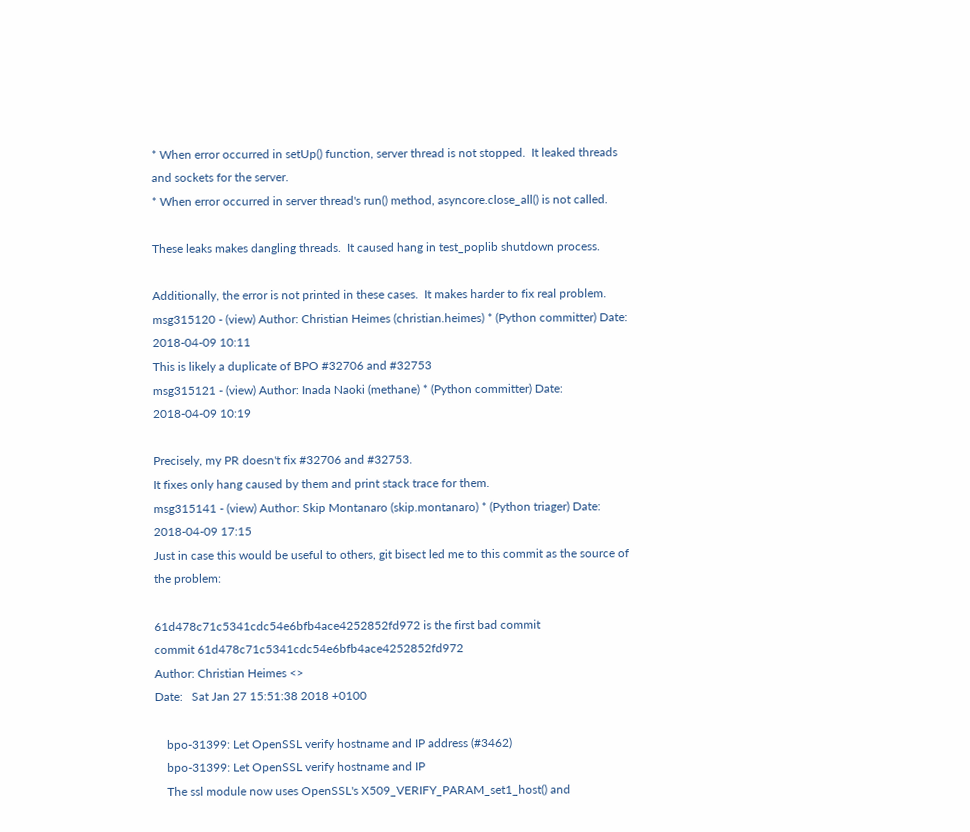* When error occurred in setUp() function, server thread is not stopped.  It leaked threads and sockets for the server.
* When error occurred in server thread's run() method, asyncore.close_all() is not called.

These leaks makes dangling threads.  It caused hang in test_poplib shutdown process.

Additionally, the error is not printed in these cases.  It makes harder to fix real problem.
msg315120 - (view) Author: Christian Heimes (christian.heimes) * (Python committer) Date: 2018-04-09 10:11
This is likely a duplicate of BPO #32706 and #32753
msg315121 - (view) Author: Inada Naoki (methane) * (Python committer) Date: 2018-04-09 10:19

Precisely, my PR doesn't fix #32706 and #32753.
It fixes only hang caused by them and print stack trace for them.
msg315141 - (view) Author: Skip Montanaro (skip.montanaro) * (Python triager) Date: 2018-04-09 17:15
Just in case this would be useful to others, git bisect led me to this commit as the source of the problem:

61d478c71c5341cdc54e6bfb4ace4252852fd972 is the first bad commit
commit 61d478c71c5341cdc54e6bfb4ace4252852fd972
Author: Christian Heimes <>
Date:   Sat Jan 27 15:51:38 2018 +0100

    bpo-31399: Let OpenSSL verify hostname and IP address (#3462)
    bpo-31399: Let OpenSSL verify hostname and IP
    The ssl module now uses OpenSSL's X509_VERIFY_PARAM_set1_host() and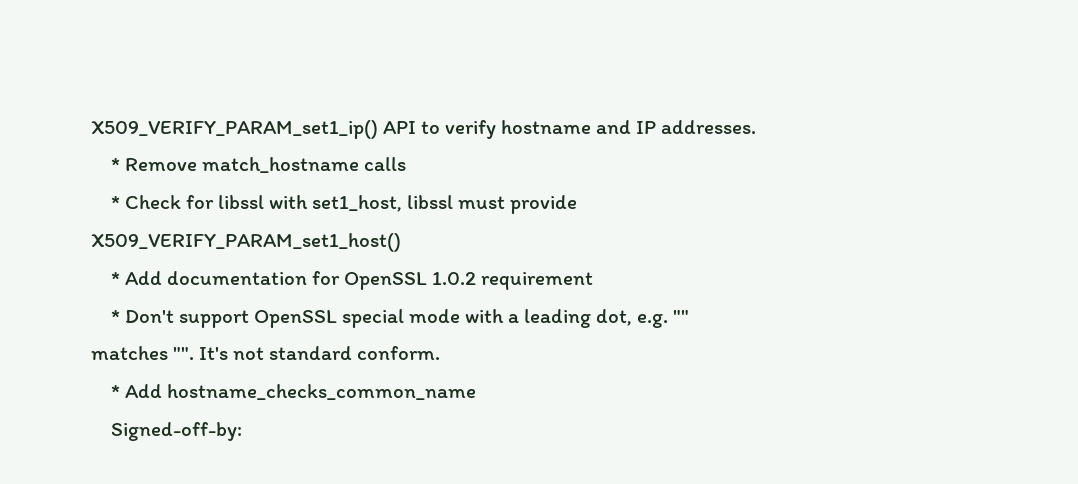X509_VERIFY_PARAM_set1_ip() API to verify hostname and IP addresses.
    * Remove match_hostname calls
    * Check for libssl with set1_host, libssl must provide X509_VERIFY_PARAM_set1_host()
    * Add documentation for OpenSSL 1.0.2 requirement
    * Don't support OpenSSL special mode with a leading dot, e.g. "" matches "". It's not standard conform.
    * Add hostname_checks_common_name
    Signed-off-by: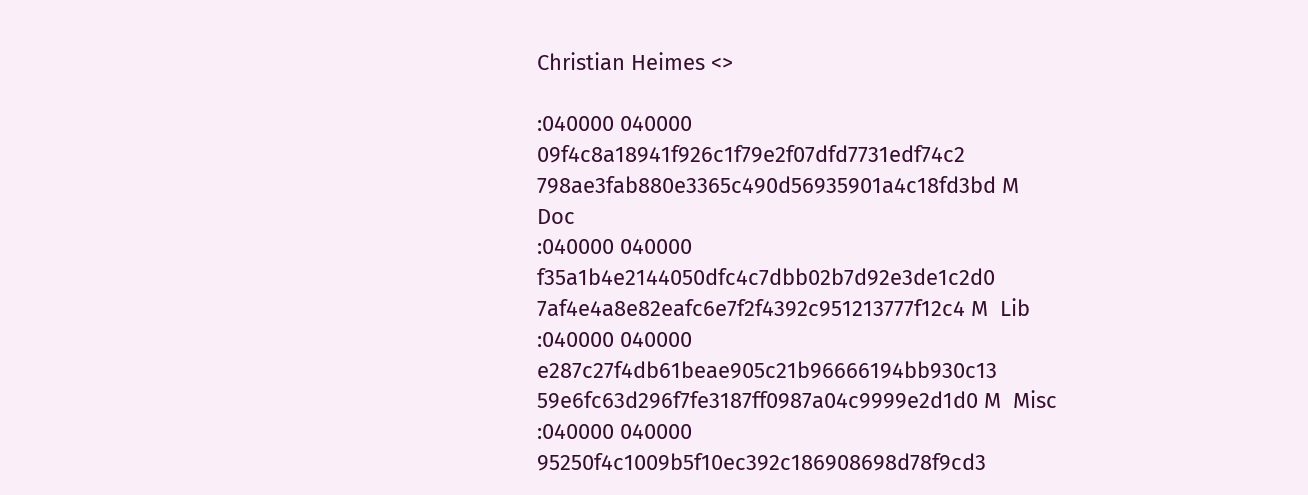Christian Heimes <>

:040000 040000 09f4c8a18941f926c1f79e2f07dfd7731edf74c2 798ae3fab880e3365c490d56935901a4c18fd3bd M  Doc
:040000 040000 f35a1b4e2144050dfc4c7dbb02b7d92e3de1c2d0 7af4e4a8e82eafc6e7f2f4392c951213777f12c4 M  Lib
:040000 040000 e287c27f4db61beae905c21b96666194bb930c13 59e6fc63d296f7fe3187ff0987a04c9999e2d1d0 M  Misc
:040000 040000 95250f4c1009b5f10ec392c186908698d78f9cd3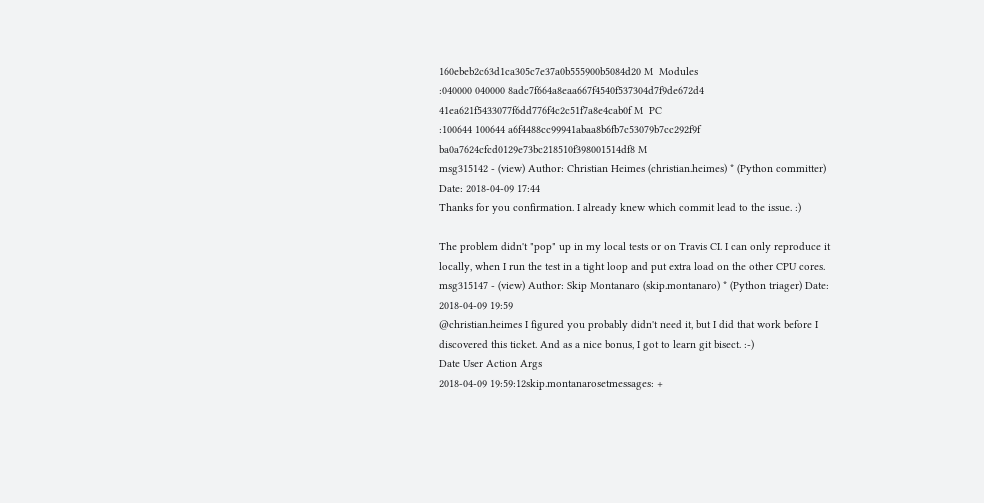160ebeb2c63d1ca305c7e37a0b555900b5084d20 M  Modules
:040000 040000 8adc7f664a8eaa667f4540f537304d7f9de672d4 41ea621f5433077f6dd776f4c2c51f7a8e4cab0f M  PC
:100644 100644 a6f4488cc99941abaa8b6fb7c53079b7cc292f9f ba0a7624cfcd0129e73bc218510f398001514df8 M
msg315142 - (view) Author: Christian Heimes (christian.heimes) * (Python committer) Date: 2018-04-09 17:44
Thanks for you confirmation. I already knew which commit lead to the issue. :)

The problem didn't "pop" up in my local tests or on Travis CI. I can only reproduce it locally, when I run the test in a tight loop and put extra load on the other CPU cores.
msg315147 - (view) Author: Skip Montanaro (skip.montanaro) * (Python triager) Date: 2018-04-09 19:59
@christian.heimes I figured you probably didn't need it, but I did that work before I discovered this ticket. And as a nice bonus, I got to learn git bisect. :-)
Date User Action Args
2018-04-09 19:59:12skip.montanarosetmessages: +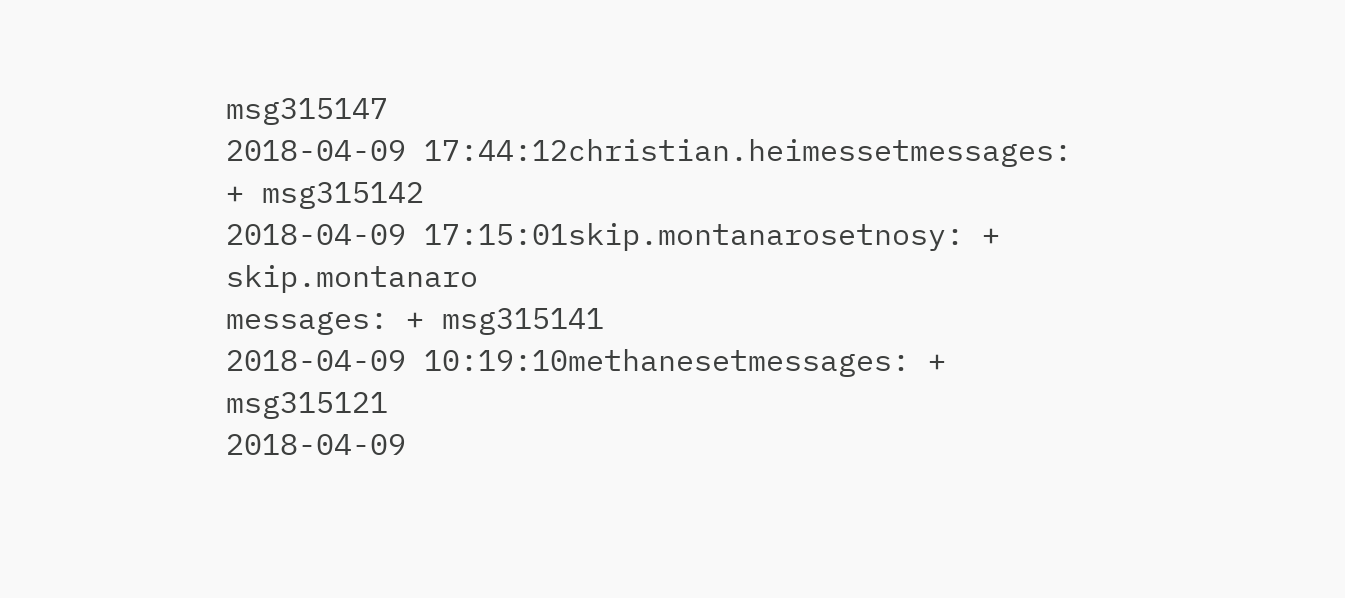msg315147
2018-04-09 17:44:12christian.heimessetmessages: + msg315142
2018-04-09 17:15:01skip.montanarosetnosy: + skip.montanaro
messages: + msg315141
2018-04-09 10:19:10methanesetmessages: + msg315121
2018-04-09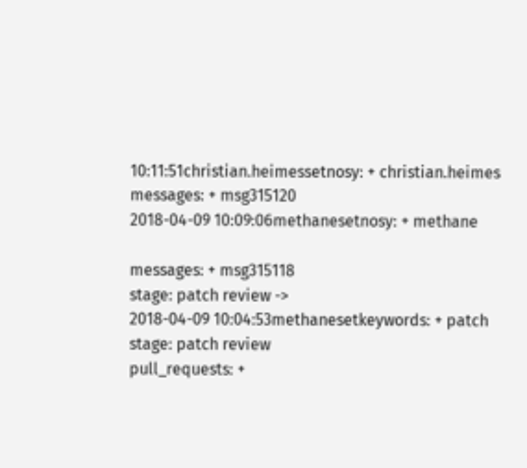10:11:51christian.heimessetnosy: + christian.heimes
messages: + msg315120
2018-04-09 10:09:06methanesetnosy: + methane

messages: + msg315118
stage: patch review ->
2018-04-09 10:04:53methanesetkeywords: + patch
stage: patch review
pull_requests: +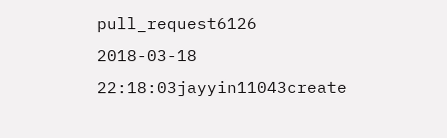pull_request6126
2018-03-18 22:18:03jayyin11043create